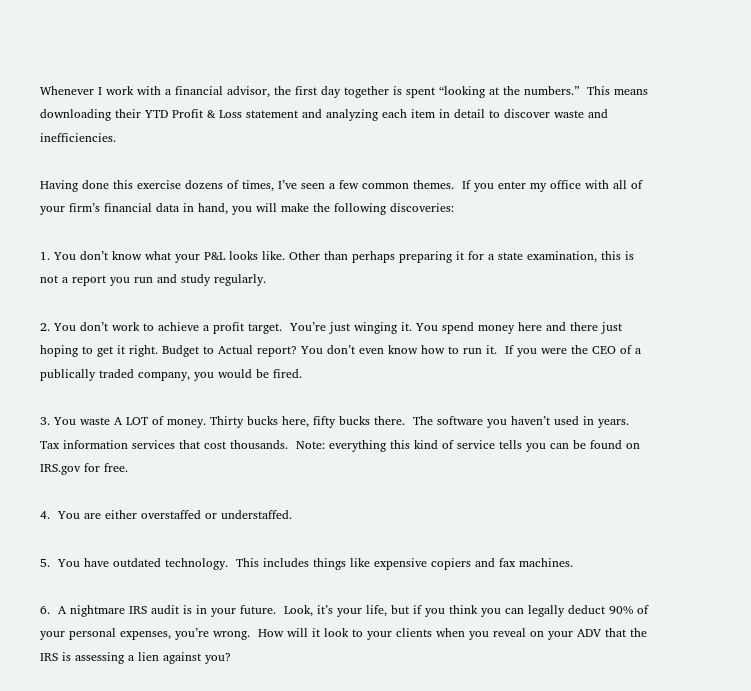Whenever I work with a financial advisor, the first day together is spent “looking at the numbers.”  This means downloading their YTD Profit & Loss statement and analyzing each item in detail to discover waste and inefficiencies.

Having done this exercise dozens of times, I’ve seen a few common themes.  If you enter my office with all of your firm’s financial data in hand, you will make the following discoveries:

1. You don’t know what your P&L looks like. Other than perhaps preparing it for a state examination, this is not a report you run and study regularly.

2. You don’t work to achieve a profit target.  You’re just winging it. You spend money here and there just hoping to get it right. Budget to Actual report? You don’t even know how to run it.  If you were the CEO of a publically traded company, you would be fired.

3. You waste A LOT of money. Thirty bucks here, fifty bucks there.  The software you haven’t used in years.  Tax information services that cost thousands.  Note: everything this kind of service tells you can be found on IRS.gov for free.

4.  You are either overstaffed or understaffed.

5.  You have outdated technology.  This includes things like expensive copiers and fax machines.

6.  A nightmare IRS audit is in your future.  Look, it’s your life, but if you think you can legally deduct 90% of your personal expenses, you’re wrong.  How will it look to your clients when you reveal on your ADV that the IRS is assessing a lien against you?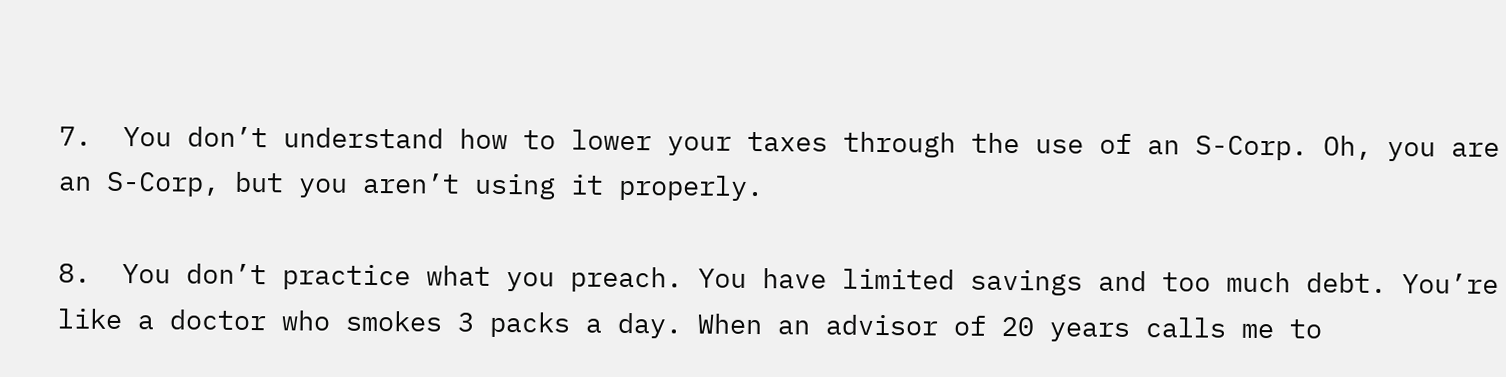7.  You don’t understand how to lower your taxes through the use of an S-Corp. Oh, you are an S-Corp, but you aren’t using it properly.

8.  You don’t practice what you preach. You have limited savings and too much debt. You’re like a doctor who smokes 3 packs a day. When an advisor of 20 years calls me to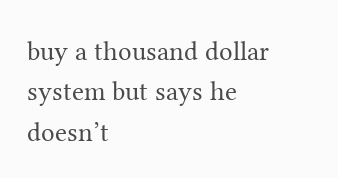buy a thousand dollar system but says he doesn’t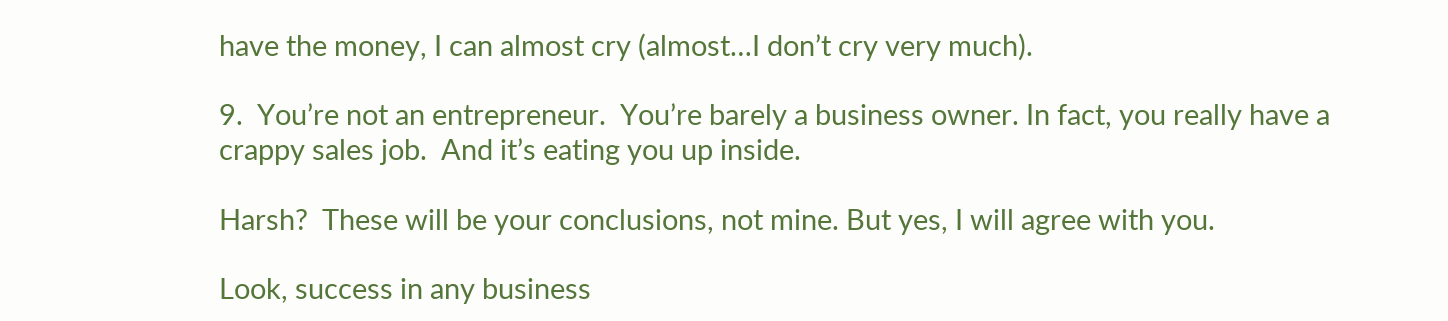have the money, I can almost cry (almost…I don’t cry very much).

9.  You’re not an entrepreneur.  You’re barely a business owner. In fact, you really have a crappy sales job.  And it’s eating you up inside.

Harsh?  These will be your conclusions, not mine. But yes, I will agree with you.

Look, success in any business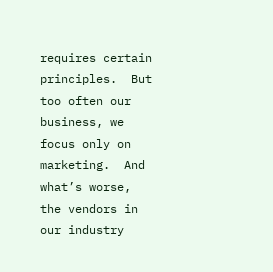requires certain principles.  But too often our business, we focus only on marketing.  And what’s worse, the vendors in our industry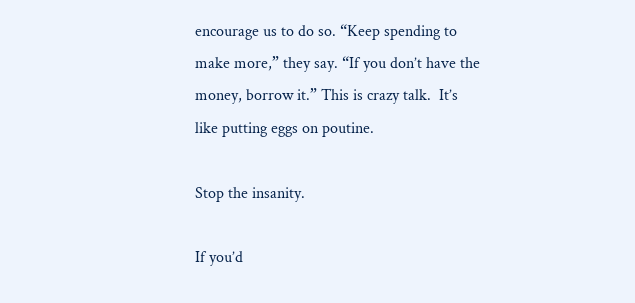encourage us to do so. “Keep spending to make more,” they say. “If you don’t have the money, borrow it.” This is crazy talk.  It’s like putting eggs on poutine.

Stop the insanity.

If you’d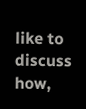like to discuss how,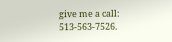give me a call: 513-563-7526.